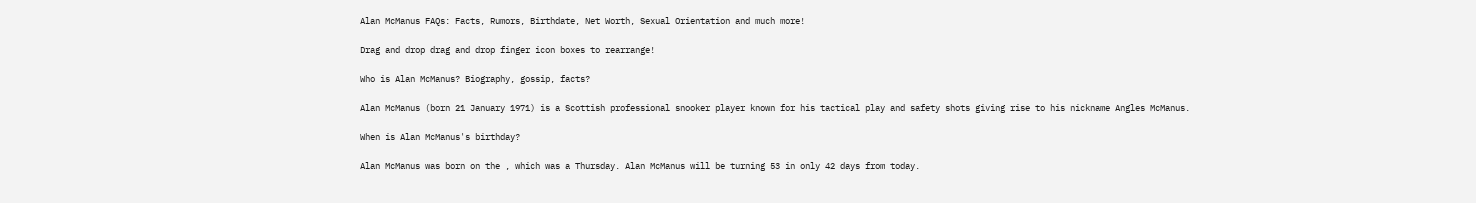Alan McManus FAQs: Facts, Rumors, Birthdate, Net Worth, Sexual Orientation and much more!

Drag and drop drag and drop finger icon boxes to rearrange!

Who is Alan McManus? Biography, gossip, facts?

Alan McManus (born 21 January 1971) is a Scottish professional snooker player known for his tactical play and safety shots giving rise to his nickname Angles McManus.

When is Alan McManus's birthday?

Alan McManus was born on the , which was a Thursday. Alan McManus will be turning 53 in only 42 days from today.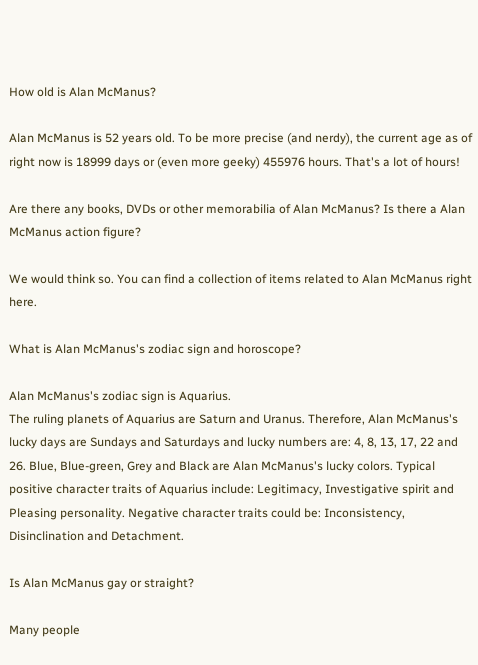How old is Alan McManus?

Alan McManus is 52 years old. To be more precise (and nerdy), the current age as of right now is 18999 days or (even more geeky) 455976 hours. That's a lot of hours!

Are there any books, DVDs or other memorabilia of Alan McManus? Is there a Alan McManus action figure?

We would think so. You can find a collection of items related to Alan McManus right here.

What is Alan McManus's zodiac sign and horoscope?

Alan McManus's zodiac sign is Aquarius.
The ruling planets of Aquarius are Saturn and Uranus. Therefore, Alan McManus's lucky days are Sundays and Saturdays and lucky numbers are: 4, 8, 13, 17, 22 and 26. Blue, Blue-green, Grey and Black are Alan McManus's lucky colors. Typical positive character traits of Aquarius include: Legitimacy, Investigative spirit and Pleasing personality. Negative character traits could be: Inconsistency, Disinclination and Detachment.

Is Alan McManus gay or straight?

Many people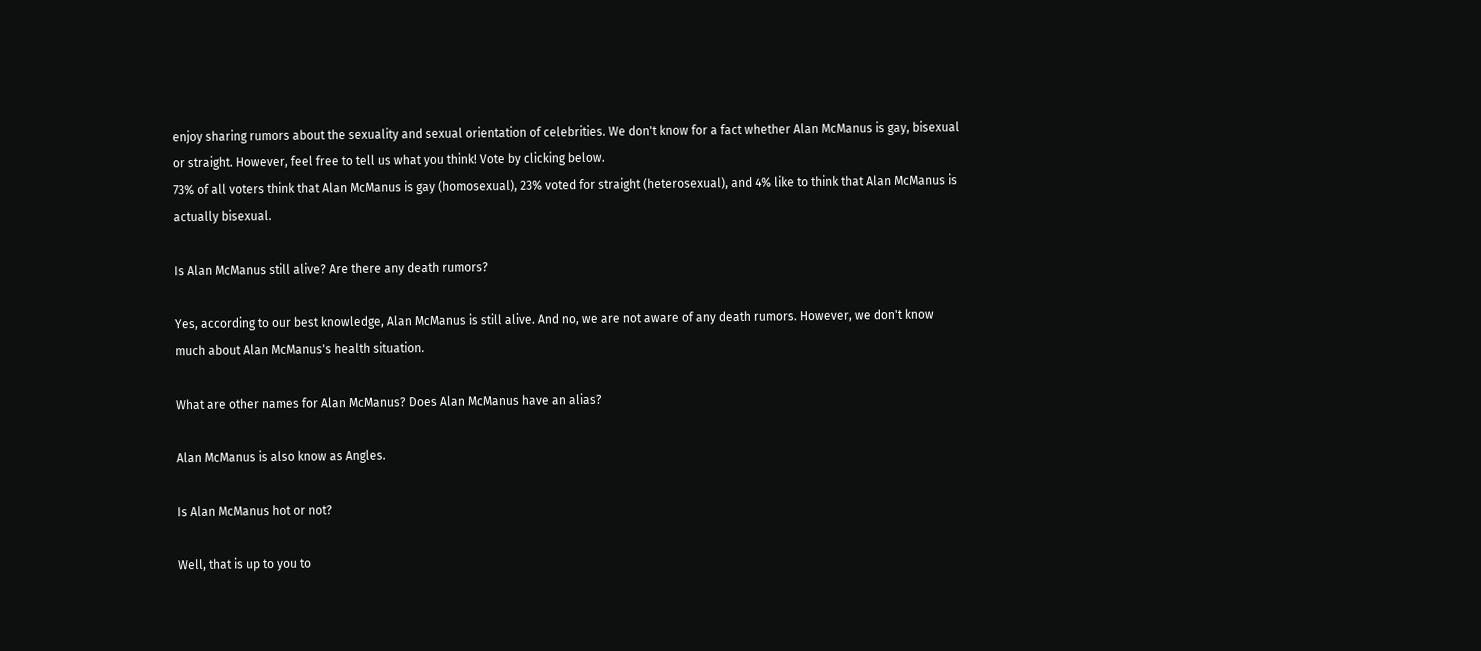enjoy sharing rumors about the sexuality and sexual orientation of celebrities. We don't know for a fact whether Alan McManus is gay, bisexual or straight. However, feel free to tell us what you think! Vote by clicking below.
73% of all voters think that Alan McManus is gay (homosexual), 23% voted for straight (heterosexual), and 4% like to think that Alan McManus is actually bisexual.

Is Alan McManus still alive? Are there any death rumors?

Yes, according to our best knowledge, Alan McManus is still alive. And no, we are not aware of any death rumors. However, we don't know much about Alan McManus's health situation.

What are other names for Alan McManus? Does Alan McManus have an alias?

Alan McManus is also know as Angles.

Is Alan McManus hot or not?

Well, that is up to you to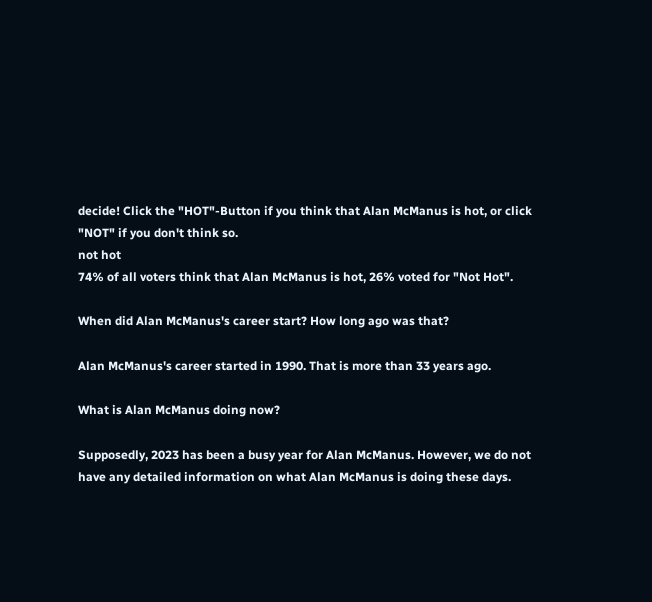decide! Click the "HOT"-Button if you think that Alan McManus is hot, or click "NOT" if you don't think so.
not hot
74% of all voters think that Alan McManus is hot, 26% voted for "Not Hot".

When did Alan McManus's career start? How long ago was that?

Alan McManus's career started in 1990. That is more than 33 years ago.

What is Alan McManus doing now?

Supposedly, 2023 has been a busy year for Alan McManus. However, we do not have any detailed information on what Alan McManus is doing these days.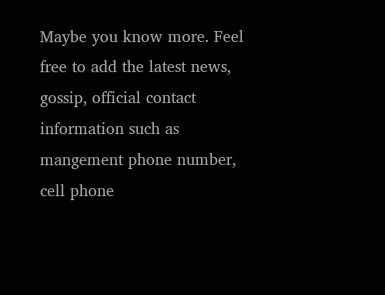Maybe you know more. Feel free to add the latest news, gossip, official contact information such as mangement phone number, cell phone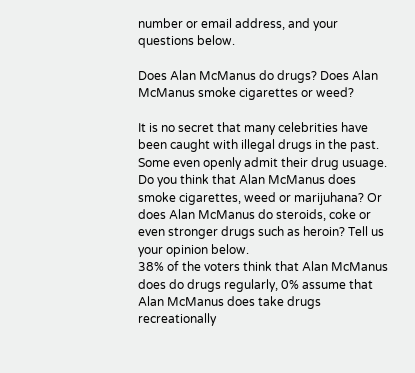number or email address, and your questions below.

Does Alan McManus do drugs? Does Alan McManus smoke cigarettes or weed?

It is no secret that many celebrities have been caught with illegal drugs in the past. Some even openly admit their drug usuage. Do you think that Alan McManus does smoke cigarettes, weed or marijuhana? Or does Alan McManus do steroids, coke or even stronger drugs such as heroin? Tell us your opinion below.
38% of the voters think that Alan McManus does do drugs regularly, 0% assume that Alan McManus does take drugs recreationally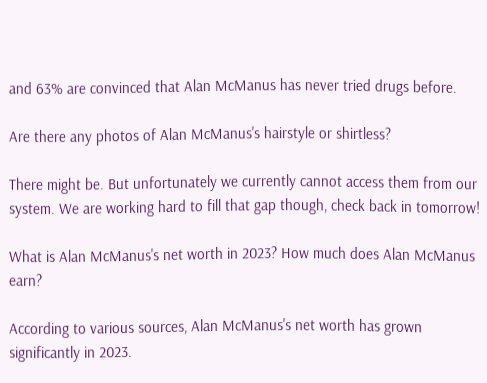and 63% are convinced that Alan McManus has never tried drugs before.

Are there any photos of Alan McManus's hairstyle or shirtless?

There might be. But unfortunately we currently cannot access them from our system. We are working hard to fill that gap though, check back in tomorrow!

What is Alan McManus's net worth in 2023? How much does Alan McManus earn?

According to various sources, Alan McManus's net worth has grown significantly in 2023.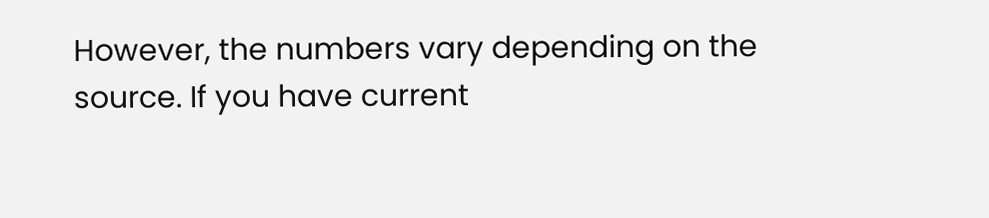However, the numbers vary depending on the source. If you have current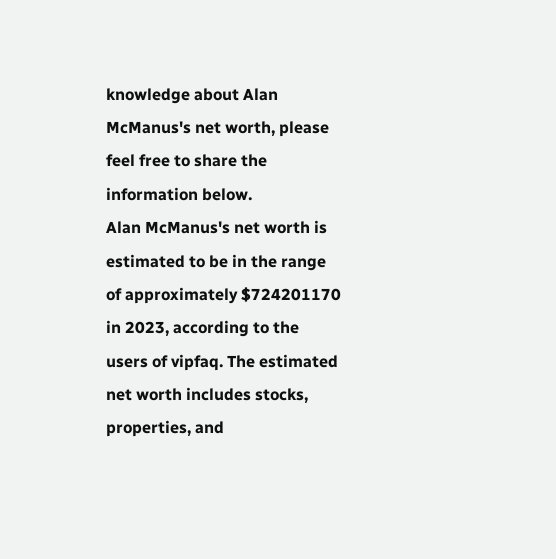knowledge about Alan McManus's net worth, please feel free to share the information below.
Alan McManus's net worth is estimated to be in the range of approximately $724201170 in 2023, according to the users of vipfaq. The estimated net worth includes stocks, properties, and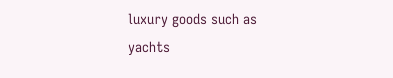luxury goods such as yachts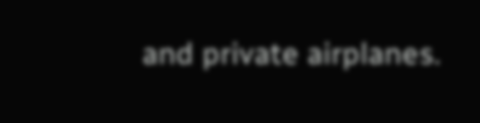and private airplanes.